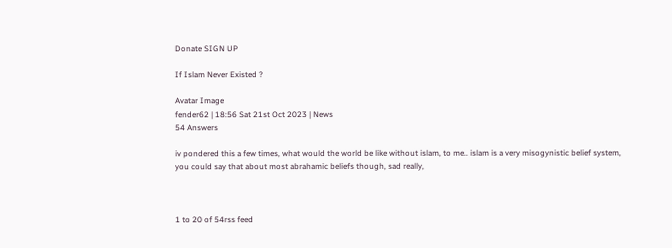Donate SIGN UP

If Islam Never Existed ?

Avatar Image
fender62 | 18:56 Sat 21st Oct 2023 | News
54 Answers

iv pondered this a few times, what would the world be like without islam, to me.. islam is a very misogynistic belief system, you could say that about most abrahamic beliefs though, sad really,



1 to 20 of 54rss feed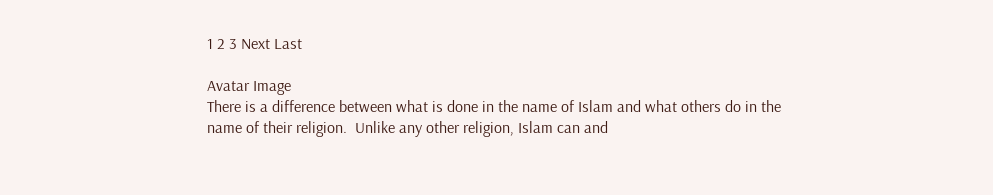1 2 3 Next Last

Avatar Image
There is a difference between what is done in the name of Islam and what others do in the name of their religion.  Unlike any other religion, Islam can and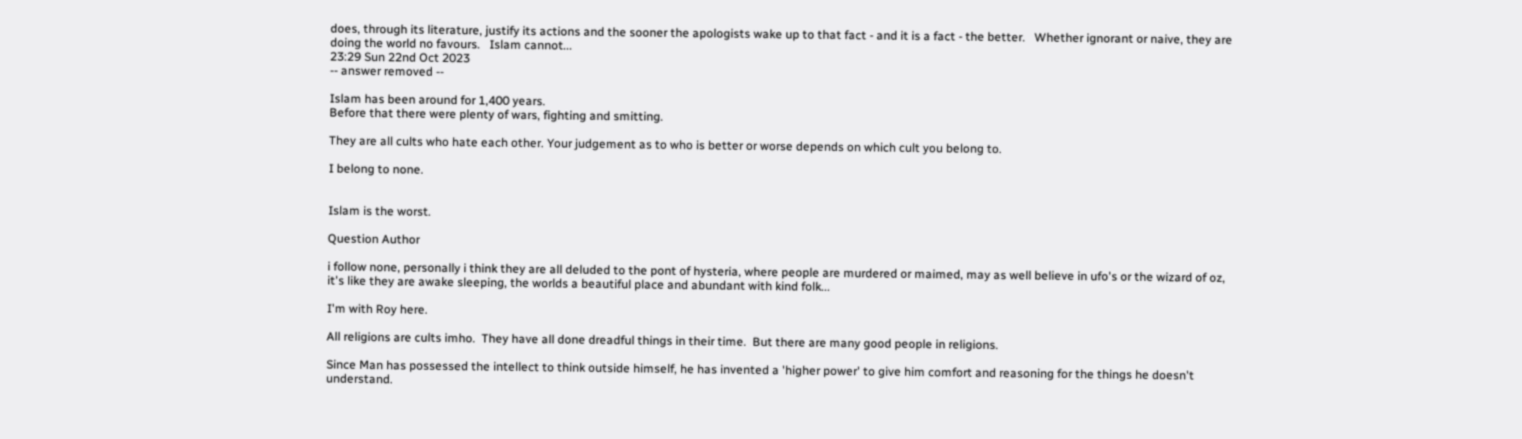does, through its literature, justify its actions and the sooner the apologists wake up to that fact - and it is a fact - the better.   Whether ignorant or naive, they are doing the world no favours.   Islam cannot...
23:29 Sun 22nd Oct 2023
-- answer removed --

Islam has been around for 1,400 years.
Before that there were plenty of wars, fighting and smitting.

They are all cults who hate each other. Your judgement as to who is better or worse depends on which cult you belong to.

I belong to none.


Islam is the worst.

Question Author

i follow none, personally i think they are all deluded to the pont of hysteria, where people are murdered or maimed, may as well believe in ufo's or the wizard of oz, it's like they are awake sleeping, the worlds a beautiful place and abundant with kind folk...

I'm with Roy here.

All religions are cults imho.  They have all done dreadful things in their time.  But there are many good people in religions.

Since Man has possessed the intellect to think outside himself, he has invented a 'higher power' to give him comfort and reasoning for the things he doesn't understand.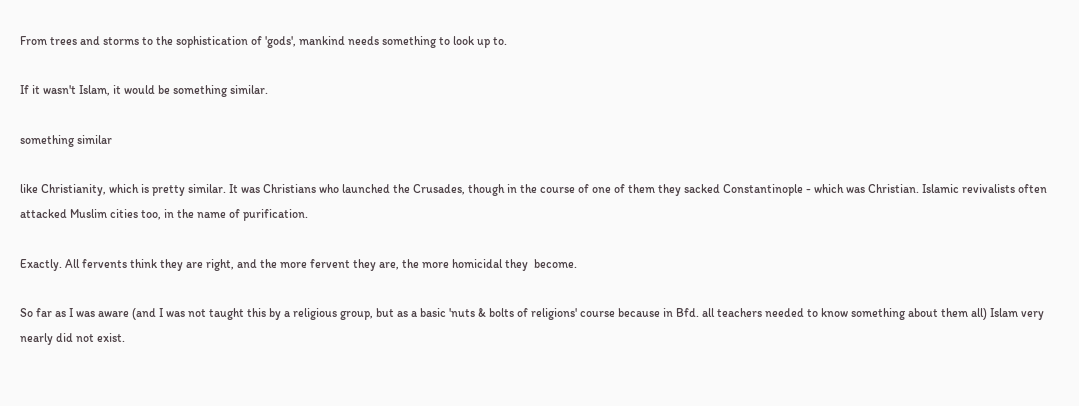From trees and storms to the sophistication of 'gods', mankind needs something to look up to.

If it wasn't Islam, it would be something similar.

something similar

like Christianity, which is pretty similar. It was Christians who launched the Crusades, though in the course of one of them they sacked Constantinople - which was Christian. Islamic revivalists often attacked Muslim cities too, in the name of purification.

Exactly. All fervents think they are right, and the more fervent they are, the more homicidal they  become.

So far as I was aware (and I was not taught this by a religious group, but as a basic 'nuts & bolts of religions' course because in Bfd. all teachers needed to know something about them all) Islam very nearly did not exist.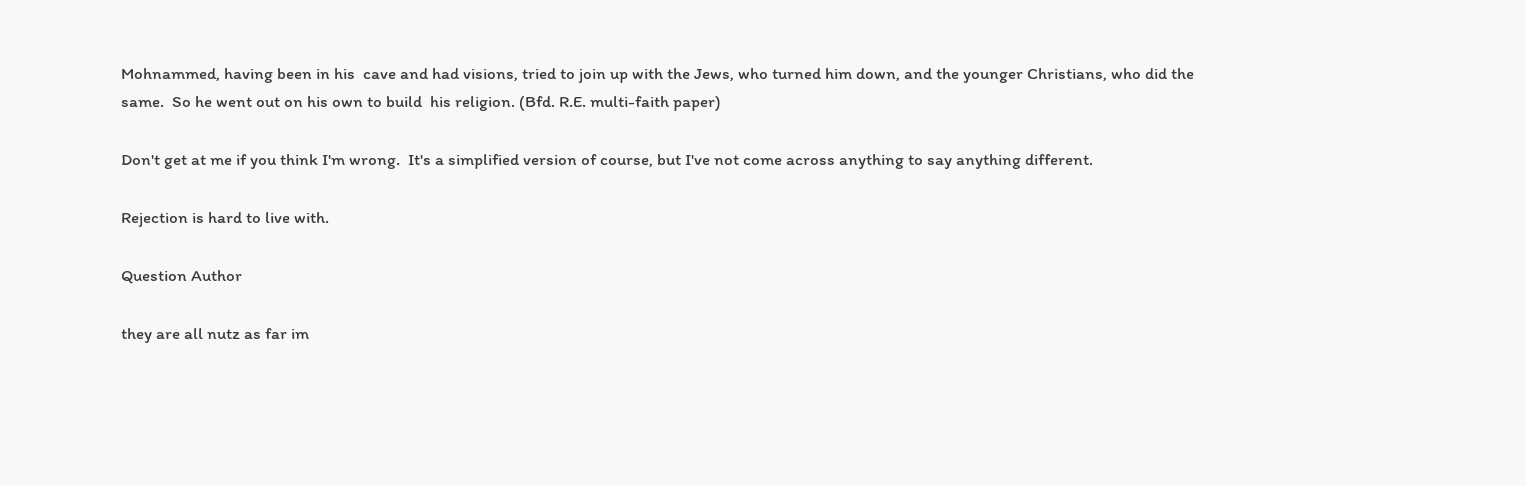Mohnammed, having been in his  cave and had visions, tried to join up with the Jews, who turned him down, and the younger Christians, who did the same.  So he went out on his own to build  his religion. (Bfd. R.E. multi-faith paper)

Don't get at me if you think I'm wrong.  It's a simplified version of course, but I've not come across anything to say anything different.

Rejection is hard to live with.

Question Author

they are all nutz as far im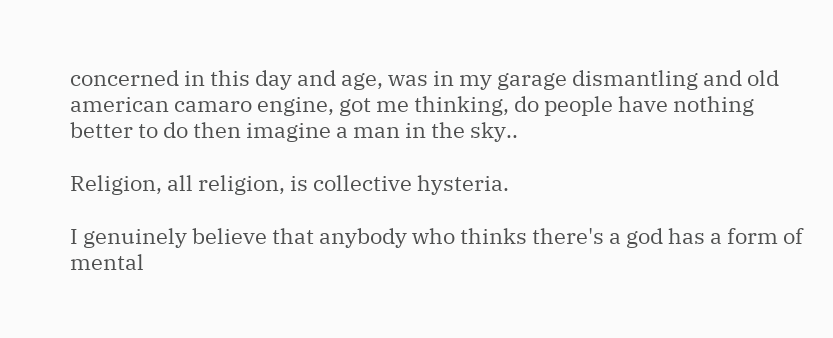concerned in this day and age, was in my garage dismantling and old american camaro engine, got me thinking, do people have nothing better to do then imagine a man in the sky..

Religion, all religion, is collective hysteria.

I genuinely believe that anybody who thinks there's a god has a form of mental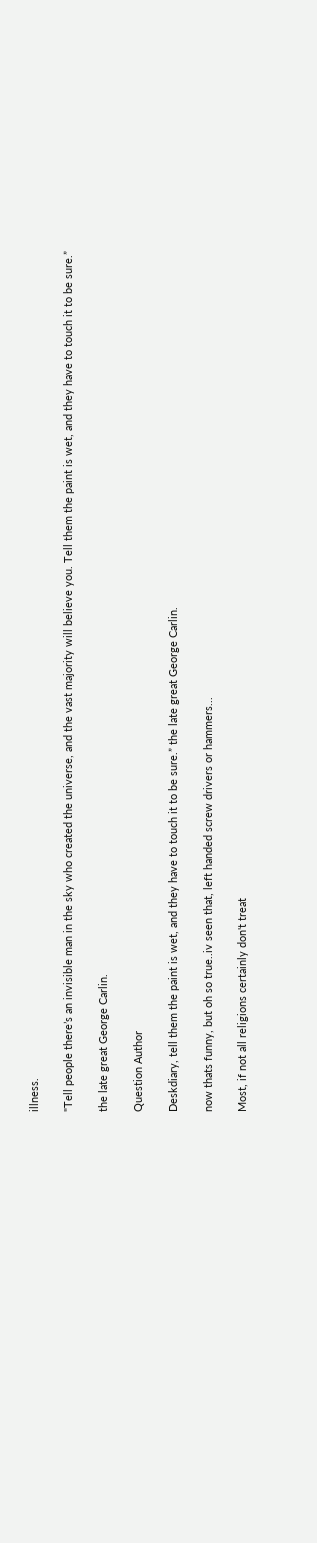illness.

"Tell people there’s an invisible man in the sky who created the universe, and the vast majority will believe you. Tell them the paint is wet, and they have to touch it to be sure.”

the late great George Carlin.

Question Author

Deskdiary, tell them the paint is wet, and they have to touch it to be sure.” the late great George Carlin.

now thats funny, but oh so true..iv seen that, left handed screw drivers or hammers...

Most, if not all religions certainly don't treat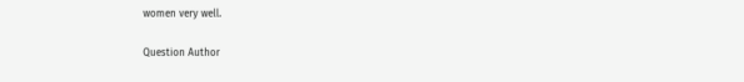women very well.

Question Author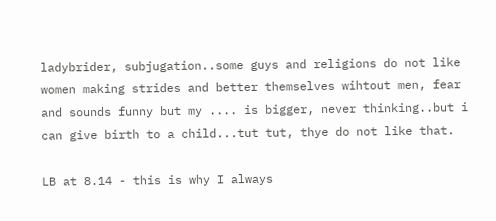ladybrider, subjugation..some guys and religions do not like women making strides and better themselves wihtout men, fear and sounds funny but my .... is bigger, never thinking..but i can give birth to a child...tut tut, thye do not like that.

LB at 8.14 - this is why I always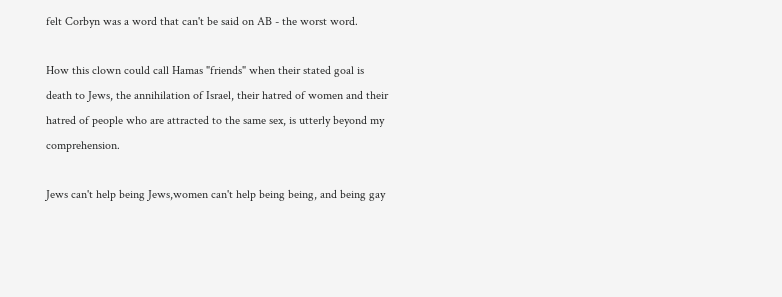felt Corbyn was a word that can't be said on AB - the worst word.

How this clown could call Hamas "friends" when their stated goal is death to Jews, the annihilation of Israel, their hatred of women and their hatred of people who are attracted to the same sex, is utterly beyond my comprehension.

Jews can't help being Jews,women can't help being being, and being gay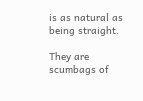is as natural as being straight.

They are scumbags of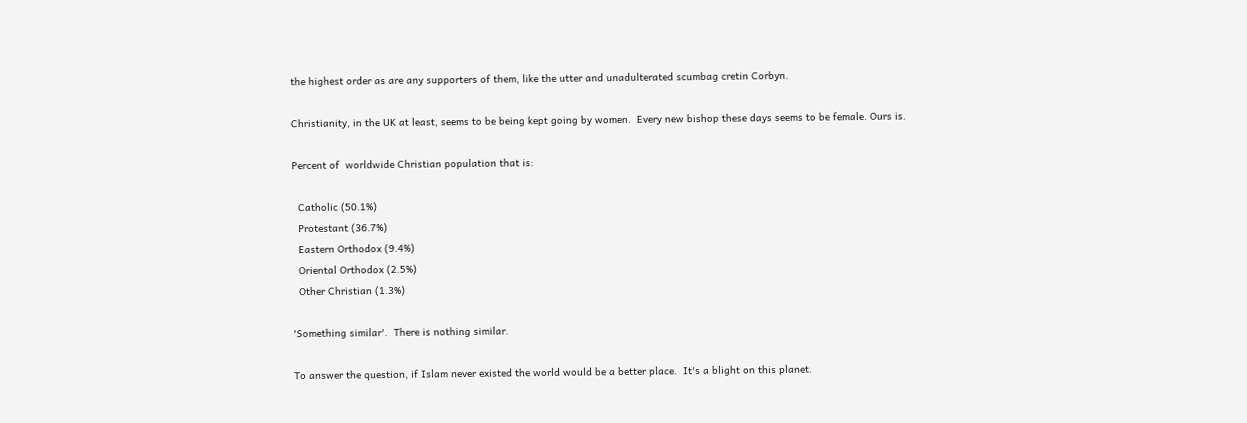the highest order as are any supporters of them, like the utter and unadulterated scumbag cretin Corbyn.

Christianity, in the UK at least, seems to be being kept going by women.  Every new bishop these days seems to be female. Ours is.

Percent of  worldwide Christian population that is:

  Catholic (50.1%)
  Protestant (36.7%)
  Eastern Orthodox (9.4%)
  Oriental Orthodox (2.5%)
  Other Christian (1.3%)

'Something similar'.  There is nothing similar.

To answer the question, if Islam never existed the world would be a better place.  It's a blight on this planet.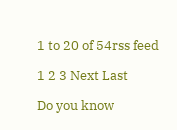1 to 20 of 54rss feed

1 2 3 Next Last

Do you know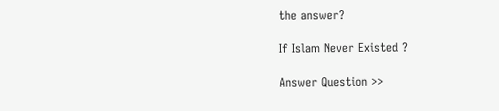the answer?

If Islam Never Existed ?

Answer Question >>